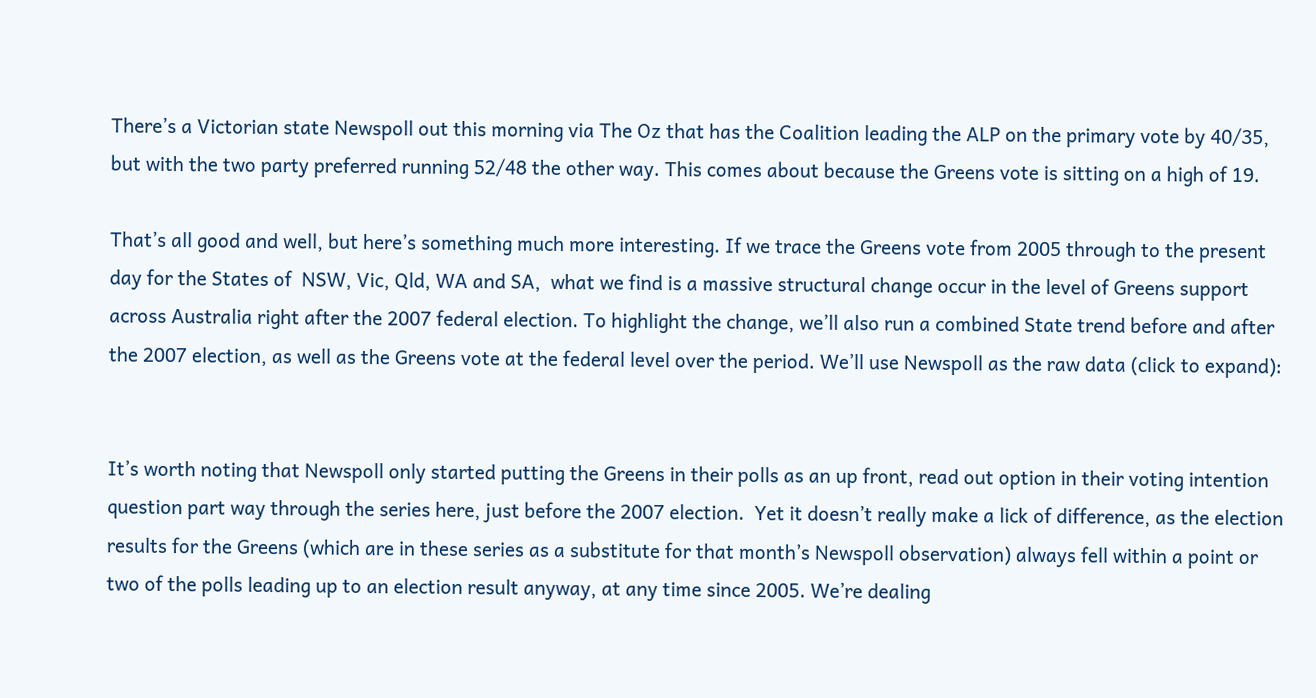There’s a Victorian state Newspoll out this morning via The Oz that has the Coalition leading the ALP on the primary vote by 40/35, but with the two party preferred running 52/48 the other way. This comes about because the Greens vote is sitting on a high of 19.

That’s all good and well, but here’s something much more interesting. If we trace the Greens vote from 2005 through to the present day for the States of  NSW, Vic, Qld, WA and SA,  what we find is a massive structural change occur in the level of Greens support across Australia right after the 2007 federal election. To highlight the change, we’ll also run a combined State trend before and after the 2007 election, as well as the Greens vote at the federal level over the period. We’ll use Newspoll as the raw data (click to expand):


It’s worth noting that Newspoll only started putting the Greens in their polls as an up front, read out option in their voting intention question part way through the series here, just before the 2007 election.  Yet it doesn’t really make a lick of difference, as the election results for the Greens (which are in these series as a substitute for that month’s Newspoll observation) always fell within a point or two of the polls leading up to an election result anyway, at any time since 2005. We’re dealing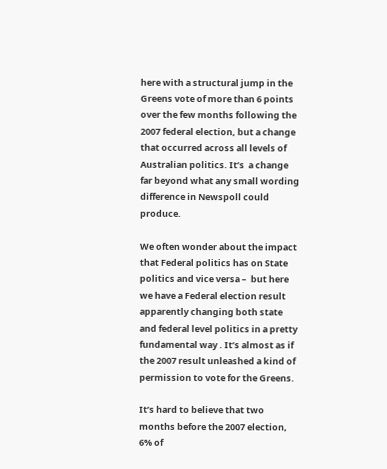here with a structural jump in the Greens vote of more than 6 points over the few months following the 2007 federal election, but a change that occurred across all levels of Australian politics. It’s  a change far beyond what any small wording difference in Newspoll could produce.

We often wonder about the impact that Federal politics has on State politics and vice versa –  but here we have a Federal election result apparently changing both state and federal level politics in a pretty fundamental way . It’s almost as if the 2007 result unleashed a kind of permission to vote for the Greens.

It’s hard to believe that two months before the 2007 election, 6% of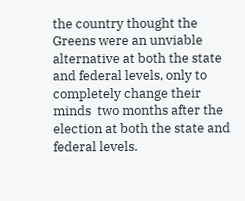the country thought the Greens were an unviable alternative at both the state and federal levels, only to completely change their minds  two months after the election at both the state and federal levels.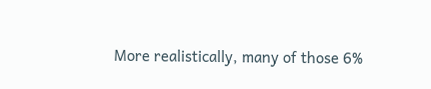More realistically, many of those 6%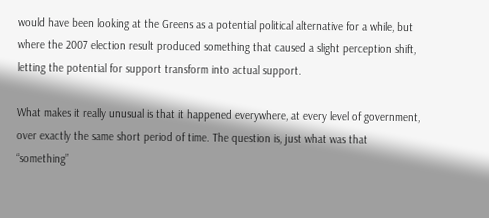would have been looking at the Greens as a potential political alternative for a while, but where the 2007 election result produced something that caused a slight perception shift, letting the potential for support transform into actual support.

What makes it really unusual is that it happened everywhere, at every level of government, over exactly the same short period of time. The question is, just what was that “something”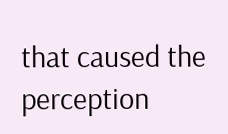that caused the perception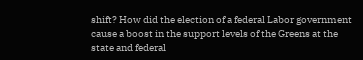shift? How did the election of a federal Labor government cause a boost in the support levels of the Greens at the state and federal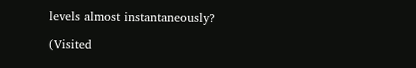levels almost instantaneously?

(Visited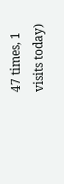47 times, 1 visits today)